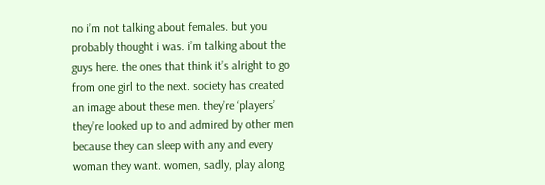no i’m not talking about females. but you probably thought i was. i’m talking about the guys here. the ones that think it’s alright to go from one girl to the next. society has created an image about these men. they’re ‘players’ they’re looked up to and admired by other men because they can sleep with any and every woman they want. women, sadly, play along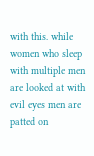with this. while women who sleep with multiple men are looked at with evil eyes men are patted on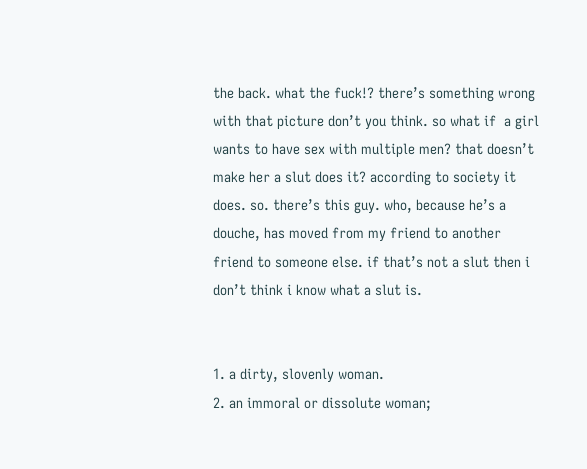the back. what the fuck!? there’s something wrong with that picture don’t you think. so what if  a girl wants to have sex with multiple men? that doesn’t make her a slut does it? according to society it does. so. there’s this guy. who, because he’s a douche, has moved from my friend to another friend to someone else. if that’s not a slut then i don’t think i know what a slut is.


1. a dirty, slovenly woman.
2. an immoral or dissolute woman;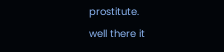prostitute.
well there it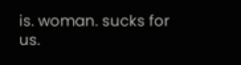is. woman. sucks for us.